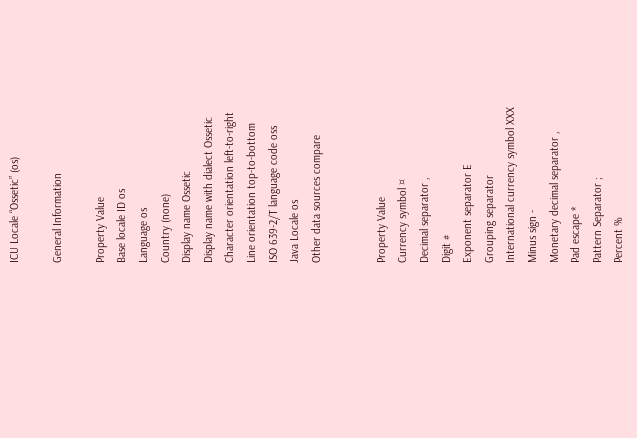ICU Locale “Ossetic” (os)

General Information

Property Value
Base locale ID os
Language os
Country (none)
Display name Ossetic
Display name with dialect Ossetic
Character orientation left-to-right
Line orientation top-to-bottom
ISO 639-2/T language code oss
Java Locale os
Other data sources compare


Property Value
Currency symbol ¤
Decimal separator ,
Digit #
Exponent separator E
Grouping separator
International currency symbol XXX
Minus sign -
Monetary decimal separator ,
Pad escape *
Pattern Separator ;
Percent %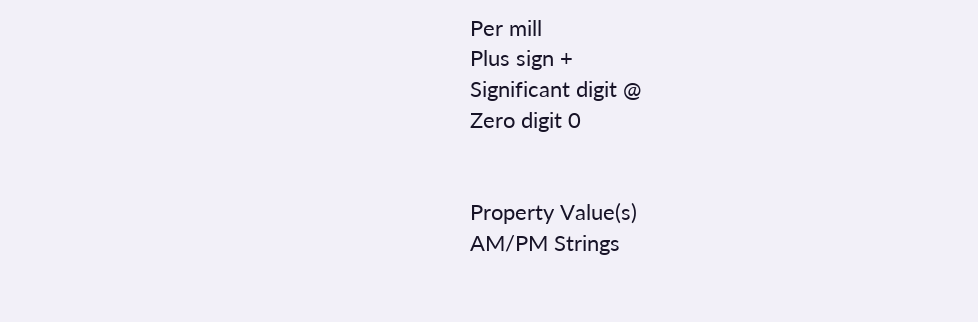Per mill
Plus sign +
Significant digit @
Zero digit 0


Property Value(s)
AM/PM Strings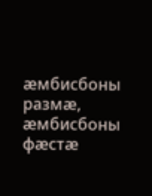ӕмбисбоны размӕ, ӕмбисбоны фӕстӕ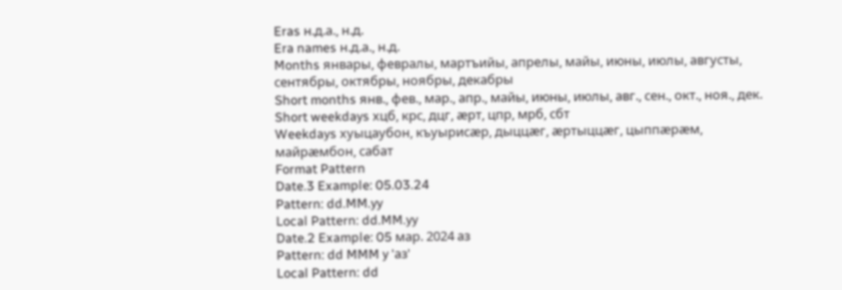Eras н.д.а., н.д.
Era names н.д.а., н.д.
Months январы, февралы, мартъийы, апрелы, майы, июны, июлы, августы, сентябры, октябры, ноябры, декабры
Short months янв., фев., мар., апр., майы, июны, июлы, авг., сен., окт., ноя., дек.
Short weekdays хцб, крс, дцг, ӕрт, цпр, мрб, сбт
Weekdays хуыцаубон, къуырисӕр, дыццӕг, ӕртыццӕг, цыппӕрӕм, майрӕмбон, сабат
Format Pattern
Date.3 Example: 05.03.24
Pattern: dd.MM.yy
Local Pattern: dd.MM.yy
Date.2 Example: 05 мар. 2024 аз
Pattern: dd MMM y 'аз'
Local Pattern: dd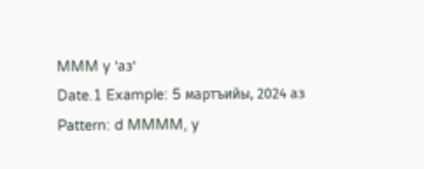MMM y 'аз'
Date.1 Example: 5 мартъийы, 2024 аз
Pattern: d MMMM, y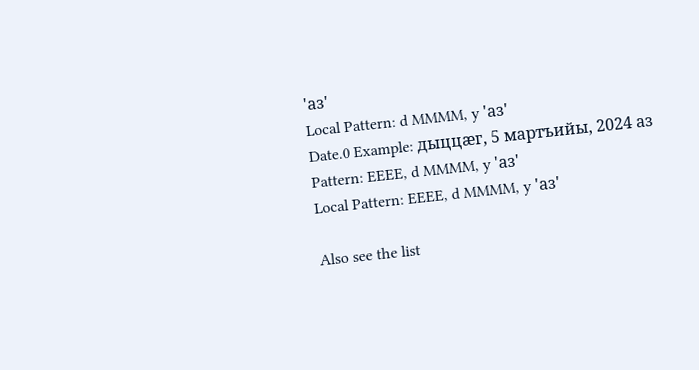'аз'
Local Pattern: d MMMM, y 'аз'
Date.0 Example: дыццӕг, 5 мартъийы, 2024 аз
Pattern: EEEE, d MMMM, y 'аз'
Local Pattern: EEEE, d MMMM, y 'аз'

Also see the list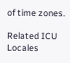of time zones.

Related ICU Locales